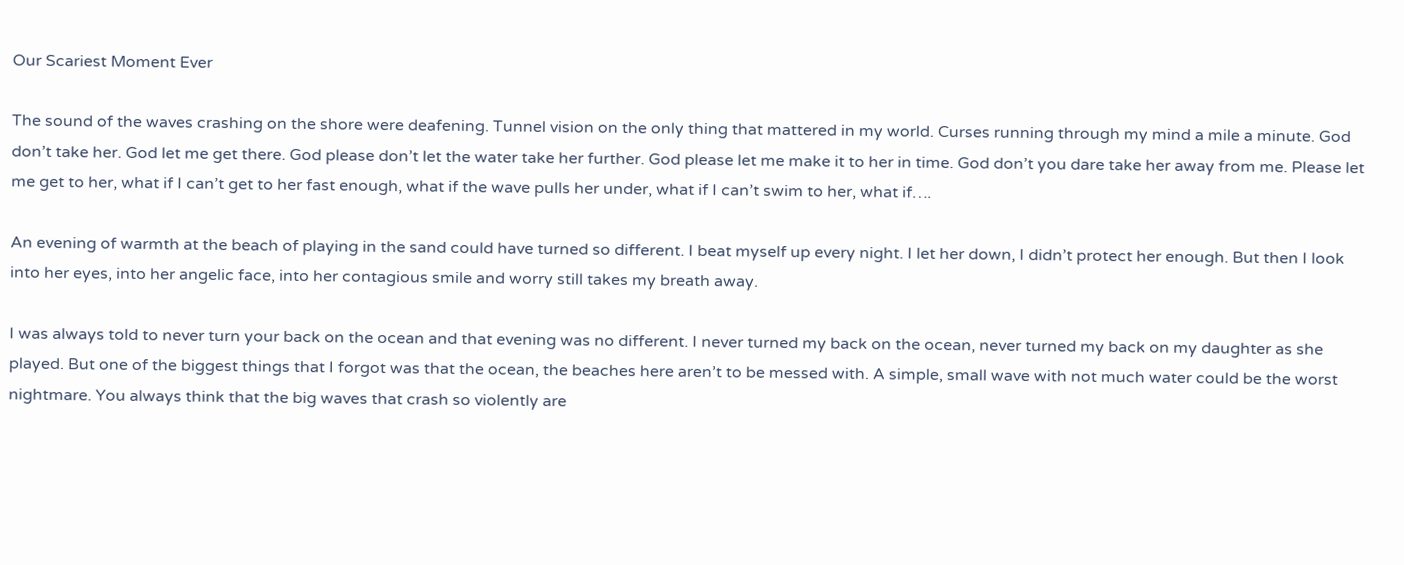Our Scariest Moment Ever

The sound of the waves crashing on the shore were deafening. Tunnel vision on the only thing that mattered in my world. Curses running through my mind a mile a minute. God don’t take her. God let me get there. God please don’t let the water take her further. God please let me make it to her in time. God don’t you dare take her away from me. Please let me get to her, what if I can’t get to her fast enough, what if the wave pulls her under, what if I can’t swim to her, what if….

An evening of warmth at the beach of playing in the sand could have turned so different. I beat myself up every night. I let her down, I didn’t protect her enough. But then I look into her eyes, into her angelic face, into her contagious smile and worry still takes my breath away.

I was always told to never turn your back on the ocean and that evening was no different. I never turned my back on the ocean, never turned my back on my daughter as she played. But one of the biggest things that I forgot was that the ocean, the beaches here aren’t to be messed with. A simple, small wave with not much water could be the worst nightmare. You always think that the big waves that crash so violently are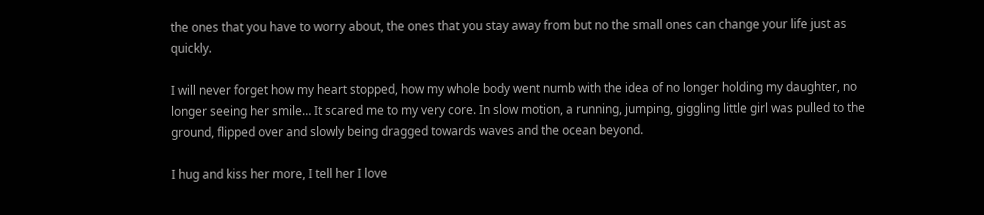the ones that you have to worry about, the ones that you stay away from but no the small ones can change your life just as quickly.

I will never forget how my heart stopped, how my whole body went numb with the idea of no longer holding my daughter, no longer seeing her smile… It scared me to my very core. In slow motion, a running, jumping, giggling little girl was pulled to the ground, flipped over and slowly being dragged towards waves and the ocean beyond.

I hug and kiss her more, I tell her I love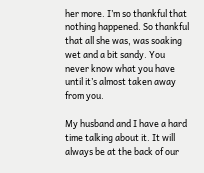her more. I’m so thankful that nothing happened. So thankful that all she was, was soaking wet and a bit sandy. You never know what you have until it’s almost taken away from you.

My husband and I have a hard time talking about it. It will always be at the back of our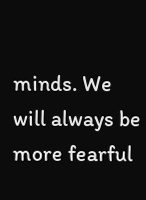minds. We will always be more fearful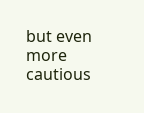but even more cautious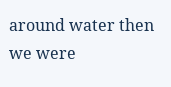around water then we were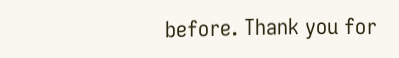before. Thank you for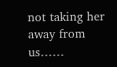not taking her away from us……